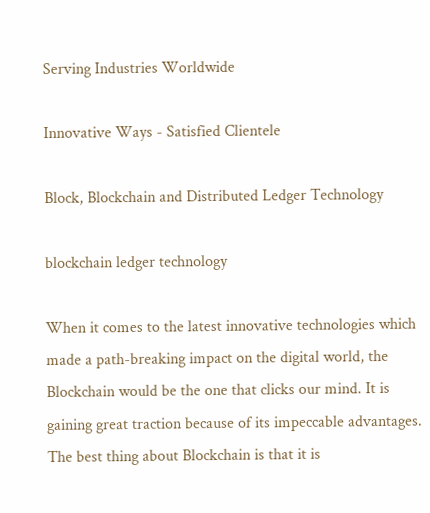Serving Industries Worldwide

Innovative Ways - Satisfied Clientele

Block, Blockchain and Distributed Ledger Technology

blockchain ledger technology

When it comes to the latest innovative technologies which made a path-breaking impact on the digital world, the Blockchain would be the one that clicks our mind. It is gaining great traction because of its impeccable advantages. The best thing about Blockchain is that it is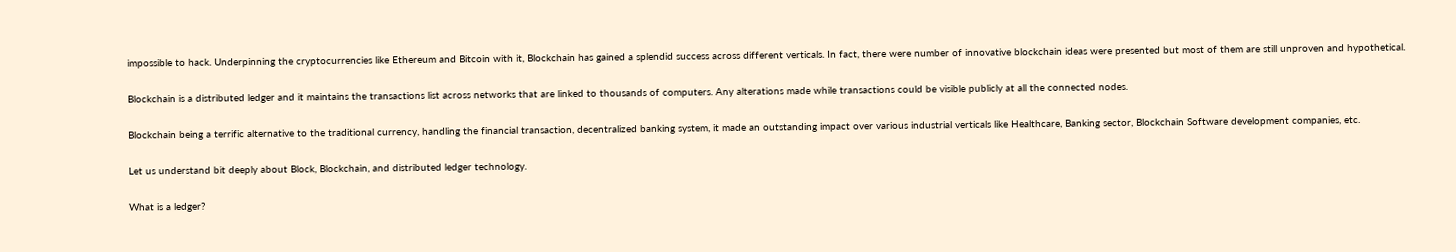impossible to hack. Underpinning the cryptocurrencies like Ethereum and Bitcoin with it, Blockchain has gained a splendid success across different verticals. In fact, there were number of innovative blockchain ideas were presented but most of them are still unproven and hypothetical.

Blockchain is a distributed ledger and it maintains the transactions list across networks that are linked to thousands of computers. Any alterations made while transactions could be visible publicly at all the connected nodes.

Blockchain being a terrific alternative to the traditional currency, handling the financial transaction, decentralized banking system, it made an outstanding impact over various industrial verticals like Healthcare, Banking sector, Blockchain Software development companies, etc.

Let us understand bit deeply about Block, Blockchain, and distributed ledger technology.

What is a ledger?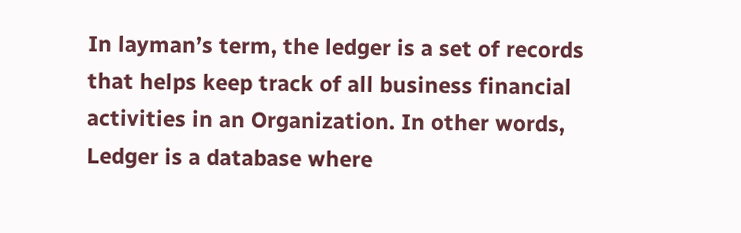In layman’s term, the ledger is a set of records that helps keep track of all business financial activities in an Organization. In other words, Ledger is a database where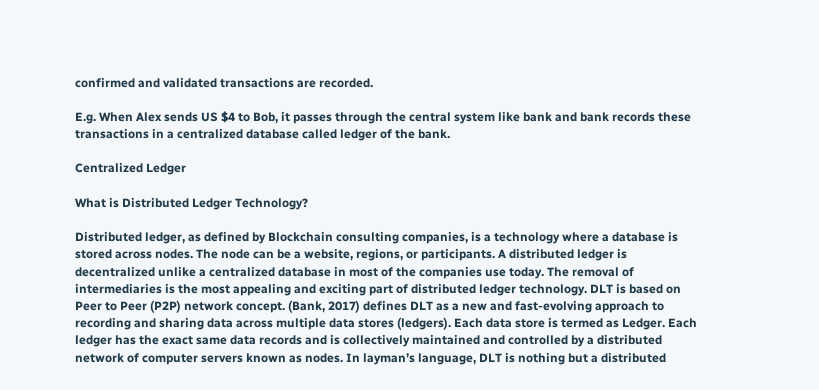confirmed and validated transactions are recorded.

E.g. When Alex sends US $4 to Bob, it passes through the central system like bank and bank records these transactions in a centralized database called ledger of the bank.

Centralized Ledger

What is Distributed Ledger Technology?

Distributed ledger, as defined by Blockchain consulting companies, is a technology where a database is stored across nodes. The node can be a website, regions, or participants. A distributed ledger is decentralized unlike a centralized database in most of the companies use today. The removal of intermediaries is the most appealing and exciting part of distributed ledger technology. DLT is based on Peer to Peer (P2P) network concept. (Bank, 2017) defines DLT as a new and fast-evolving approach to recording and sharing data across multiple data stores (ledgers). Each data store is termed as Ledger. Each ledger has the exact same data records and is collectively maintained and controlled by a distributed network of computer servers known as nodes. In layman’s language, DLT is nothing but a distributed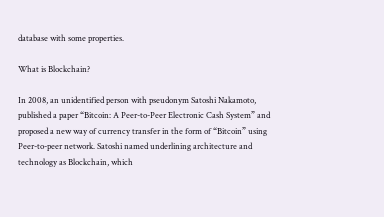database with some properties.

What is Blockchain?

In 2008, an unidentified person with pseudonym Satoshi Nakamoto, published a paper “Bitcoin: A Peer-to-Peer Electronic Cash System” and proposed a new way of currency transfer in the form of “Bitcoin” using Peer-to-peer network. Satoshi named underlining architecture and technology as Blockchain, which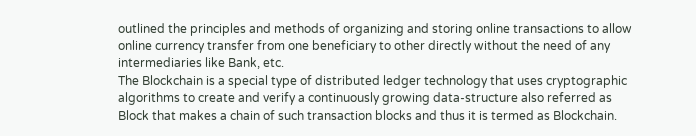outlined the principles and methods of organizing and storing online transactions to allow online currency transfer from one beneficiary to other directly without the need of any intermediaries like Bank, etc.
The Blockchain is a special type of distributed ledger technology that uses cryptographic algorithms to create and verify a continuously growing data-structure also referred as Block that makes a chain of such transaction blocks and thus it is termed as Blockchain.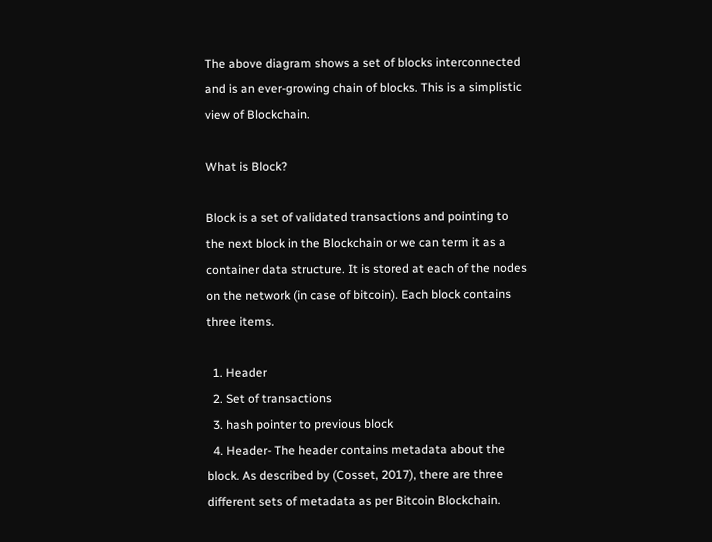The above diagram shows a set of blocks interconnected and is an ever-growing chain of blocks. This is a simplistic view of Blockchain.

What is Block?

Block is a set of validated transactions and pointing to the next block in the Blockchain or we can term it as a container data structure. It is stored at each of the nodes on the network (in case of bitcoin). Each block contains three items.

  1. Header
  2. Set of transactions
  3. hash pointer to previous block
  4. Header- The header contains metadata about the block. As described by (Cosset, 2017), there are three different sets of metadata as per Bitcoin Blockchain.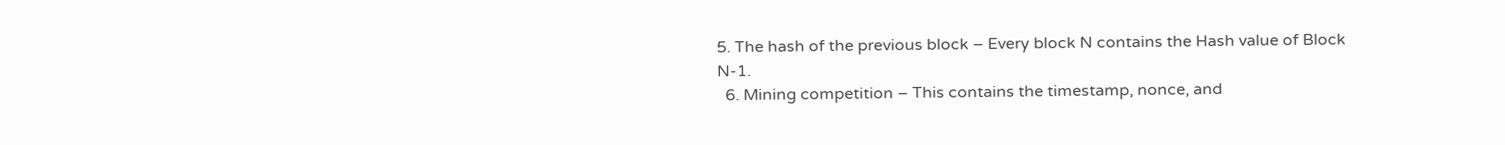5. The hash of the previous block – Every block N contains the Hash value of Block N-1.
  6. Mining competition – This contains the timestamp, nonce, and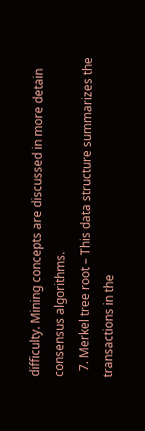difficulty. Mining concepts are discussed in more detain consensus algorithms.
  7. Merkel tree root – This data structure summarizes the transactions in the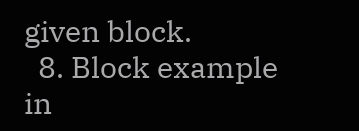given block.
  8. Block example in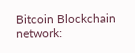Bitcoin Blockchain network: